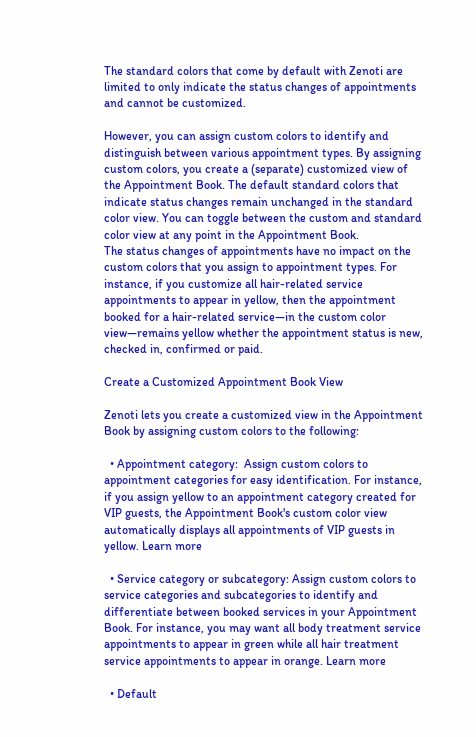The standard colors that come by default with Zenoti are limited to only indicate the status changes of appointments and cannot be customized.

However, you can assign custom colors to identify and distinguish between various appointment types. By assigning custom colors, you create a (separate) customized view of the Appointment Book. The default standard colors that indicate status changes remain unchanged in the standard color view. You can toggle between the custom and standard color view at any point in the Appointment Book.
The status changes of appointments have no impact on the custom colors that you assign to appointment types. For instance, if you customize all hair-related service appointments to appear in yellow, then the appointment booked for a hair-related service—in the custom color view—remains yellow whether the appointment status is new, checked in, confirmed or paid.

Create a Customized Appointment Book View

Zenoti lets you create a customized view in the Appointment Book by assigning custom colors to the following:

  • Appointment category:  Assign custom colors to appointment categories for easy identification. For instance, if you assign yellow to an appointment category created for VIP guests, the Appointment Book's custom color view automatically displays all appointments of VIP guests in yellow. Learn more

  • Service category or subcategory: Assign custom colors to service categories and subcategories to identify and differentiate between booked services in your Appointment Book. For instance, you may want all body treatment service appointments to appear in green while all hair treatment service appointments to appear in orange. Learn more

  • Default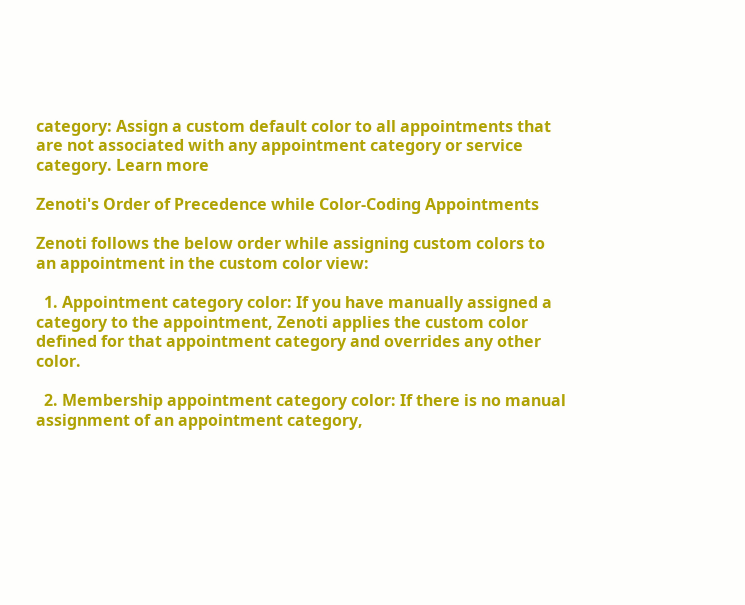category: Assign a custom default color to all appointments that are not associated with any appointment category or service category. Learn more

Zenoti's Order of Precedence while Color-Coding Appointments

Zenoti follows the below order while assigning custom colors to an appointment in the custom color view:

  1. Appointment category color: If you have manually assigned a category to the appointment, Zenoti applies the custom color defined for that appointment category and overrides any other color.

  2. Membership appointment category color: If there is no manual assignment of an appointment category,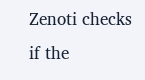Zenoti checks if the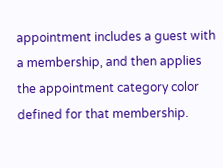appointment includes a guest with a membership, and then applies the appointment category color defined for that membership.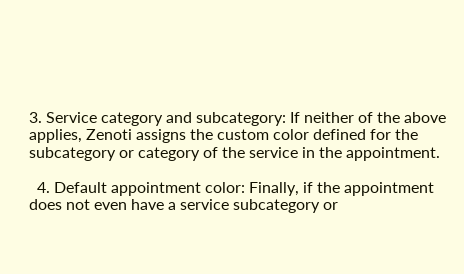3. Service category and subcategory: If neither of the above applies, Zenoti assigns the custom color defined for the subcategory or category of the service in the appointment.

  4. Default appointment color: Finally, if the appointment does not even have a service subcategory or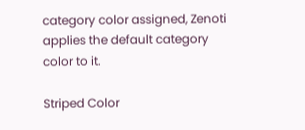category color assigned, Zenoti applies the default category color to it.

Striped Color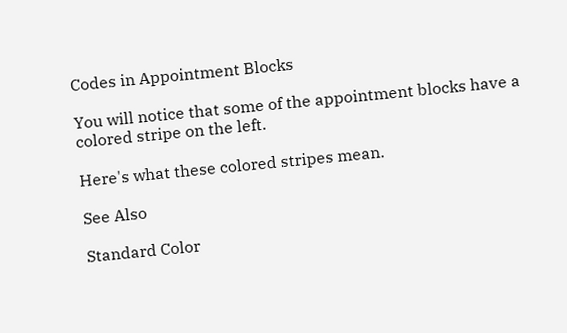Codes in Appointment Blocks

You will notice that some of the appointment blocks have a colored stripe on the left.

Here's what these colored stripes mean.

See Also

Standard Color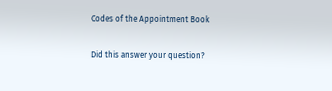Codes of the Appointment Book

Did this answer your question?